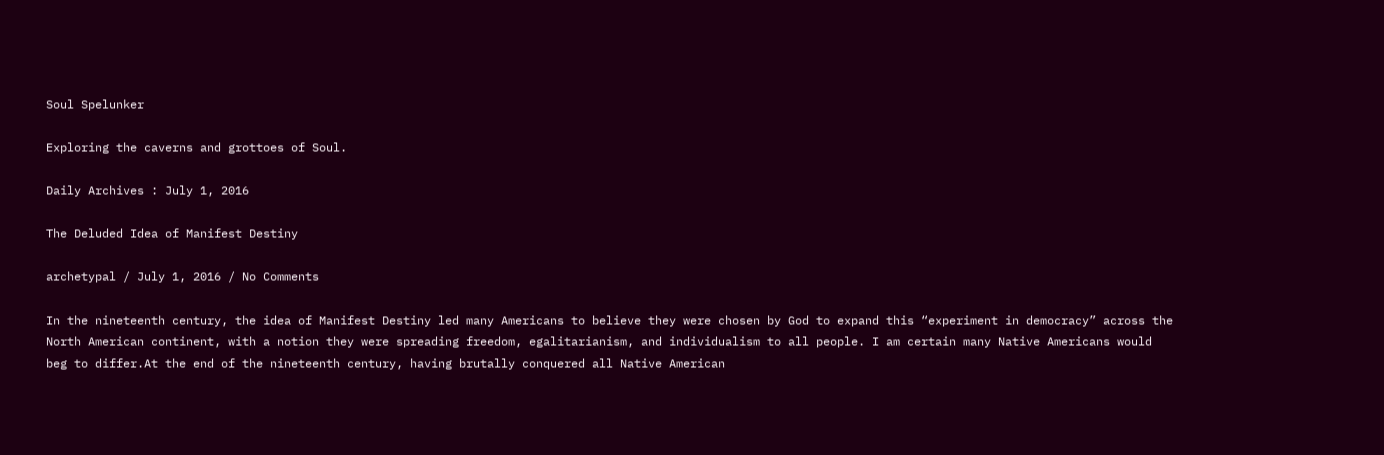Soul Spelunker

Exploring the caverns and grottoes of Soul.

Daily Archives : July 1, 2016

The Deluded Idea of Manifest Destiny

archetypal / July 1, 2016 / No Comments

In the nineteenth century, the idea of Manifest Destiny led many Americans to believe they were chosen by God to expand this “experiment in democracy” across the North American continent, with a notion they were spreading freedom, egalitarianism, and individualism to all people. I am certain many Native Americans would beg to differ.At the end of the nineteenth century, having brutally conquered all Native American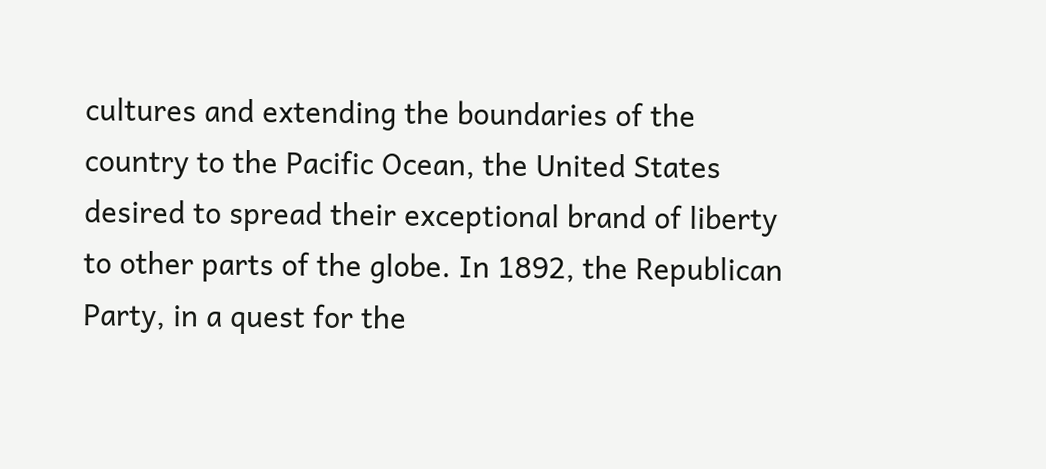cultures and extending the boundaries of the country to the Pacific Ocean, the United States desired to spread their exceptional brand of liberty to other parts of the globe. In 1892, the Republican Party, in a quest for the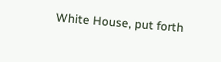White House, put forth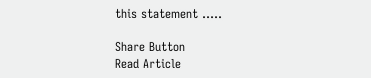this statement …..

Share Button
Read Article